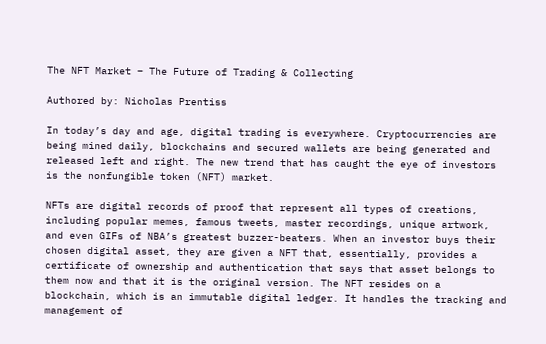The NFT Market – The Future of Trading & Collecting

Authored by: Nicholas Prentiss

In today’s day and age, digital trading is everywhere. Cryptocurrencies are being mined daily, blockchains and secured wallets are being generated and released left and right. The new trend that has caught the eye of investors is the nonfungible token (NFT) market.

NFTs are digital records of proof that represent all types of creations, including popular memes, famous tweets, master recordings, unique artwork, and even GIFs of NBA’s greatest buzzer-beaters. When an investor buys their chosen digital asset, they are given a NFT that, essentially, provides a certificate of ownership and authentication that says that asset belongs to them now and that it is the original version. The NFT resides on a blockchain, which is an immutable digital ledger. It handles the tracking and management of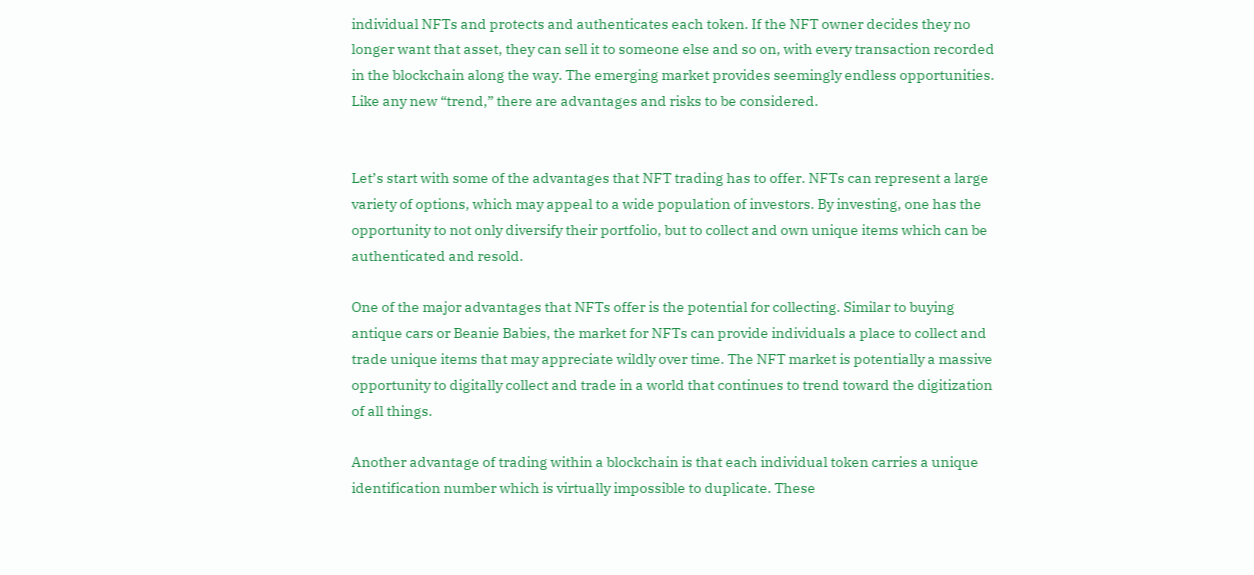individual NFTs and protects and authenticates each token. If the NFT owner decides they no longer want that asset, they can sell it to someone else and so on, with every transaction recorded in the blockchain along the way. The emerging market provides seemingly endless opportunities. Like any new “trend,” there are advantages and risks to be considered.


Let’s start with some of the advantages that NFT trading has to offer. NFTs can represent a large variety of options, which may appeal to a wide population of investors. By investing, one has the opportunity to not only diversify their portfolio, but to collect and own unique items which can be authenticated and resold.

One of the major advantages that NFTs offer is the potential for collecting. Similar to buying antique cars or Beanie Babies, the market for NFTs can provide individuals a place to collect and trade unique items that may appreciate wildly over time. The NFT market is potentially a massive opportunity to digitally collect and trade in a world that continues to trend toward the digitization of all things.

Another advantage of trading within a blockchain is that each individual token carries a unique identification number which is virtually impossible to duplicate. These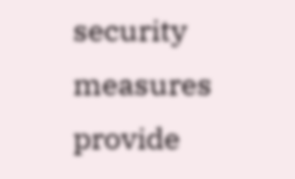security measures provide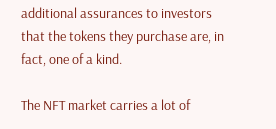additional assurances to investors that the tokens they purchase are, in fact, one of a kind.

The NFT market carries a lot of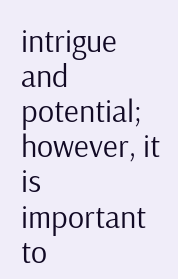intrigue and potential; however, it is important to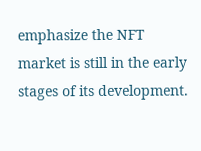emphasize the NFT market is still in the early stages of its development.